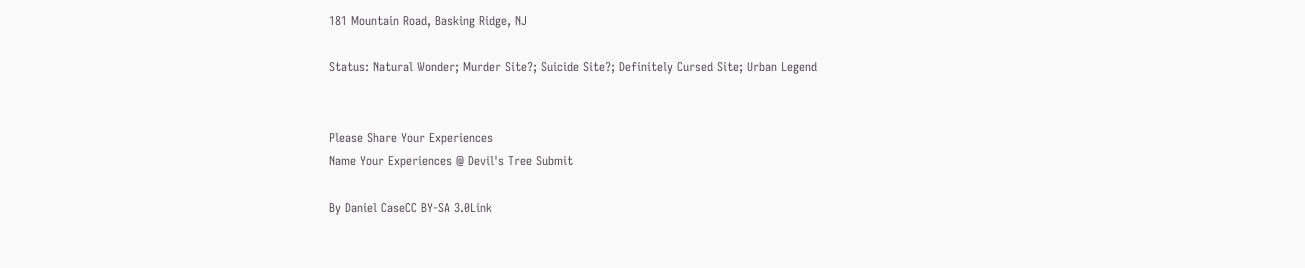181 Mountain Road, Basking Ridge, NJ

Status: Natural Wonder; Murder Site?; Suicide Site?; Definitely Cursed Site; Urban Legend


Please Share Your Experiences
Name Your Experiences @ Devil's Tree Submit

By Daniel CaseCC BY-SA 3.0Link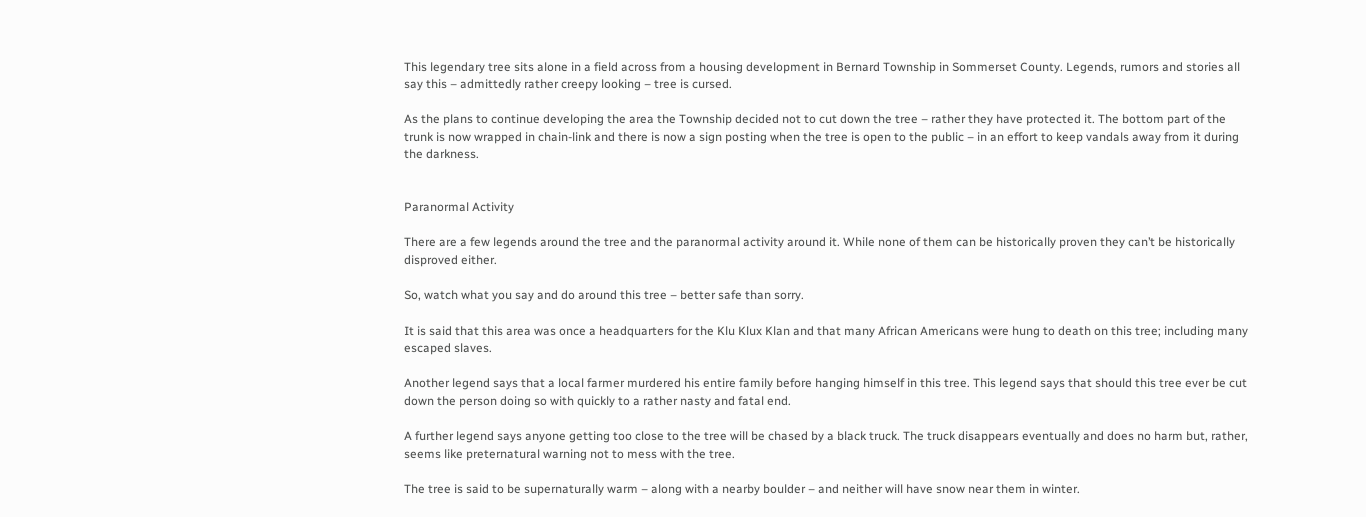This legendary tree sits alone in a field across from a housing development in Bernard Township in Sommerset County. Legends, rumors and stories all say this – admittedly rather creepy looking – tree is cursed.

As the plans to continue developing the area the Township decided not to cut down the tree – rather they have protected it. The bottom part of the trunk is now wrapped in chain-link and there is now a sign posting when the tree is open to the public – in an effort to keep vandals away from it during the darkness.


Paranormal Activity

There are a few legends around the tree and the paranormal activity around it. While none of them can be historically proven they can’t be historically disproved either.

So, watch what you say and do around this tree – better safe than sorry.

It is said that this area was once a headquarters for the Klu Klux Klan and that many African Americans were hung to death on this tree; including many escaped slaves.

Another legend says that a local farmer murdered his entire family before hanging himself in this tree. This legend says that should this tree ever be cut down the person doing so with quickly to a rather nasty and fatal end.

A further legend says anyone getting too close to the tree will be chased by a black truck. The truck disappears eventually and does no harm but, rather, seems like preternatural warning not to mess with the tree.

The tree is said to be supernaturally warm – along with a nearby boulder – and neither will have snow near them in winter.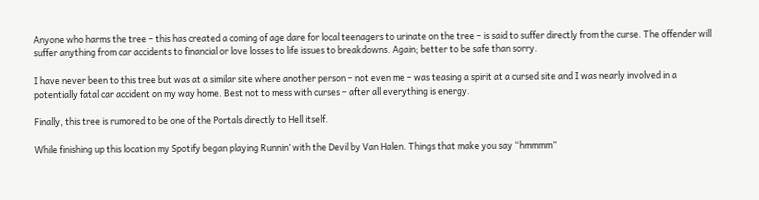Anyone who harms the tree – this has created a coming of age dare for local teenagers to urinate on the tree – is said to suffer directly from the curse. The offender will suffer anything from car accidents to financial or love losses to life issues to breakdowns. Again; better to be safe than sorry.

I have never been to this tree but was at a similar site where another person – not even me – was teasing a spirit at a cursed site and I was nearly involved in a potentially fatal car accident on my way home. Best not to mess with curses – after all everything is energy.

Finally, this tree is rumored to be one of the Portals directly to Hell itself.

While finishing up this location my Spotify began playing Runnin’ with the Devil by Van Halen. Things that make you say “hmmmm”